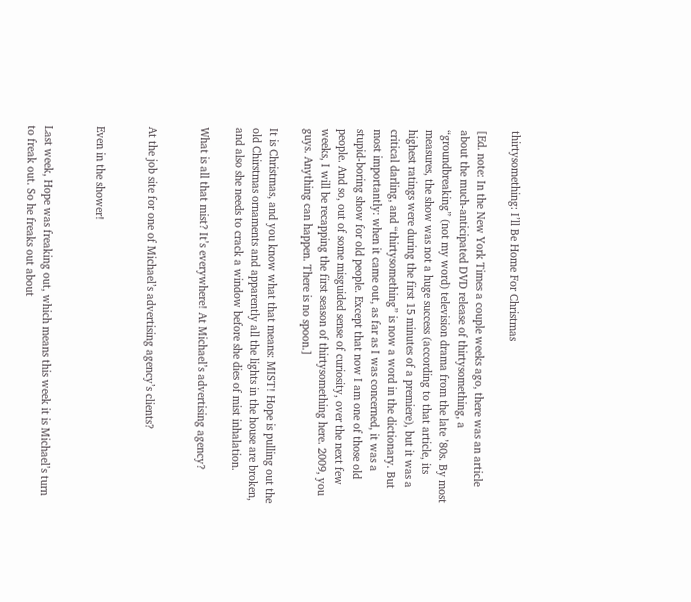thirtysomething: I’ll Be Home For Christmas

[Ed. note: In the New York Times a couple weeks ago, there was an article about the much-anticipated DVD release of thirtysomething, a “groundbreaking” (not my word) television drama from the late ’80s. By most measures, the show was not a huge success (according to that article, its highest ratings were during the first 15 minutes of a premiere), but it was a critical darling, and “thirtysomething” is now a word in the dictionary. But most importantly: when it came out, as far as I was concerned, it was a stupid-boring show for old people. Except that now I am one of those old people. And so, out of some misguided sense of curiosity, over the next few weeks, I will be recapping the first season of thirtysomething here. 2009, you guys. Anything can happen. There is no spoon.]

It is Christmas, and you know what that means: MIST! Hope is pulling out the old Chirstmas ornaments and apparently all the lights in the house are broken, and also she needs to crack a window before she dies of mist inhalation.

What is all that mist? It’s everywhere! At Michael’s advertising agency?


At the job site for one of Michael’s advertising agency’s clients?


Even in the shower!


Last week, Hope was freaking out, which means this week it is Michael’s turn to freak out. So he freaks out about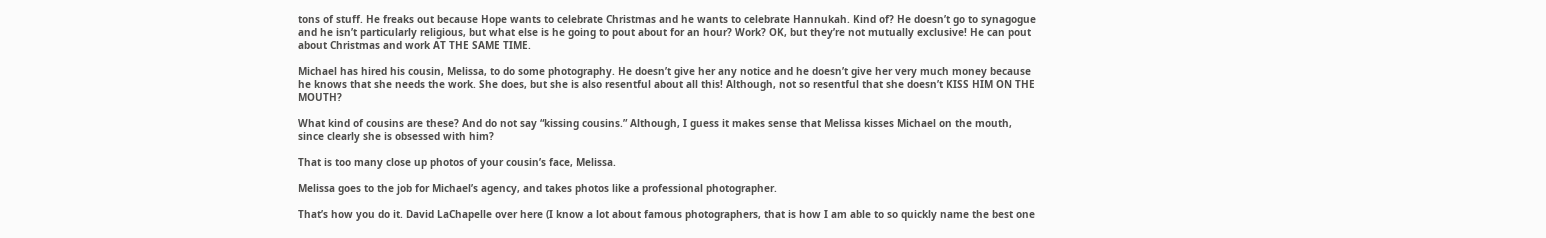tons of stuff. He freaks out because Hope wants to celebrate Christmas and he wants to celebrate Hannukah. Kind of? He doesn’t go to synagogue and he isn’t particularly religious, but what else is he going to pout about for an hour? Work? OK, but they’re not mutually exclusive! He can pout about Christmas and work AT THE SAME TIME.

Michael has hired his cousin, Melissa, to do some photography. He doesn’t give her any notice and he doesn’t give her very much money because he knows that she needs the work. She does, but she is also resentful about all this! Although, not so resentful that she doesn’t KISS HIM ON THE MOUTH?

What kind of cousins are these? And do not say “kissing cousins.” Although, I guess it makes sense that Melissa kisses Michael on the mouth, since clearly she is obsessed with him?

That is too many close up photos of your cousin’s face, Melissa.

Melissa goes to the job for Michael’s agency, and takes photos like a professional photographer.

That’s how you do it. David LaChapelle over here (I know a lot about famous photographers, that is how I am able to so quickly name the best one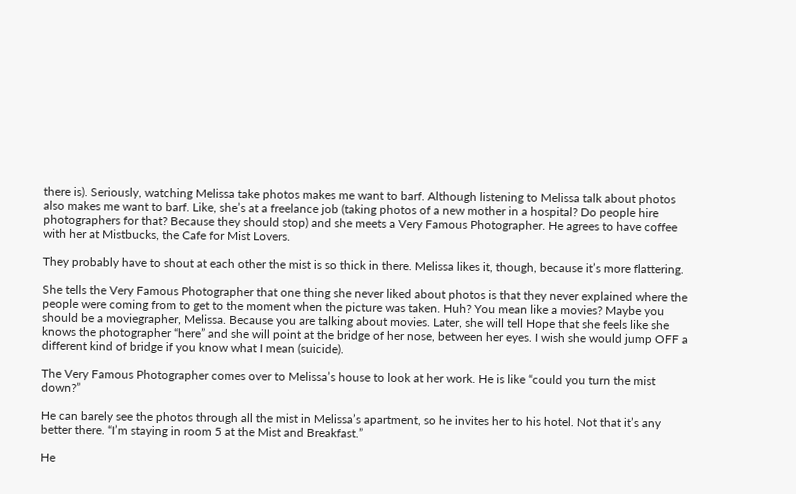there is). Seriously, watching Melissa take photos makes me want to barf. Although listening to Melissa talk about photos also makes me want to barf. Like, she’s at a freelance job (taking photos of a new mother in a hospital? Do people hire photographers for that? Because they should stop) and she meets a Very Famous Photographer. He agrees to have coffee with her at Mistbucks, the Cafe for Mist Lovers.

They probably have to shout at each other the mist is so thick in there. Melissa likes it, though, because it’s more flattering.

She tells the Very Famous Photographer that one thing she never liked about photos is that they never explained where the people were coming from to get to the moment when the picture was taken. Huh? You mean like a movies? Maybe you should be a moviegrapher, Melissa. Because you are talking about movies. Later, she will tell Hope that she feels like she knows the photographer “here” and she will point at the bridge of her nose, between her eyes. I wish she would jump OFF a different kind of bridge if you know what I mean (suicide).

The Very Famous Photographer comes over to Melissa’s house to look at her work. He is like “could you turn the mist down?”

He can barely see the photos through all the mist in Melissa’s apartment, so he invites her to his hotel. Not that it’s any better there. “I’m staying in room 5 at the Mist and Breakfast.”

He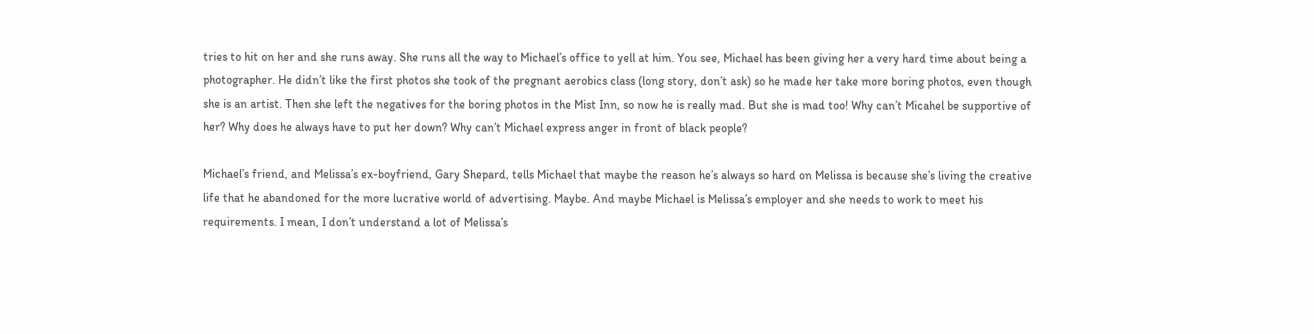tries to hit on her and she runs away. She runs all the way to Michael’s office to yell at him. You see, Michael has been giving her a very hard time about being a photographer. He didn’t like the first photos she took of the pregnant aerobics class (long story, don’t ask) so he made her take more boring photos, even though she is an artist. Then she left the negatives for the boring photos in the Mist Inn, so now he is really mad. But she is mad too! Why can’t Micahel be supportive of her? Why does he always have to put her down? Why can’t Michael express anger in front of black people?

Michael’s friend, and Melissa’s ex-boyfriend, Gary Shepard, tells Michael that maybe the reason he’s always so hard on Melissa is because she’s living the creative life that he abandoned for the more lucrative world of advertising. Maybe. And maybe Michael is Melissa’s employer and she needs to work to meet his requirements. I mean, I don’t understand a lot of Melissa’s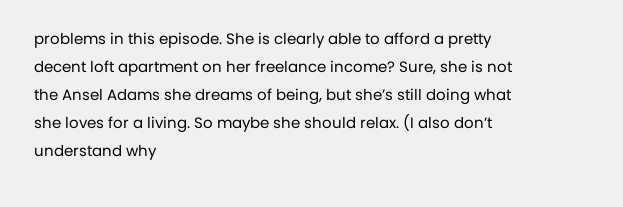problems in this episode. She is clearly able to afford a pretty decent loft apartment on her freelance income? Sure, she is not the Ansel Adams she dreams of being, but she’s still doing what she loves for a living. So maybe she should relax. (I also don’t understand why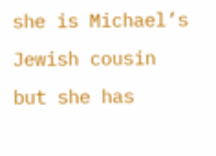she is Michael’s Jewish cousin but she has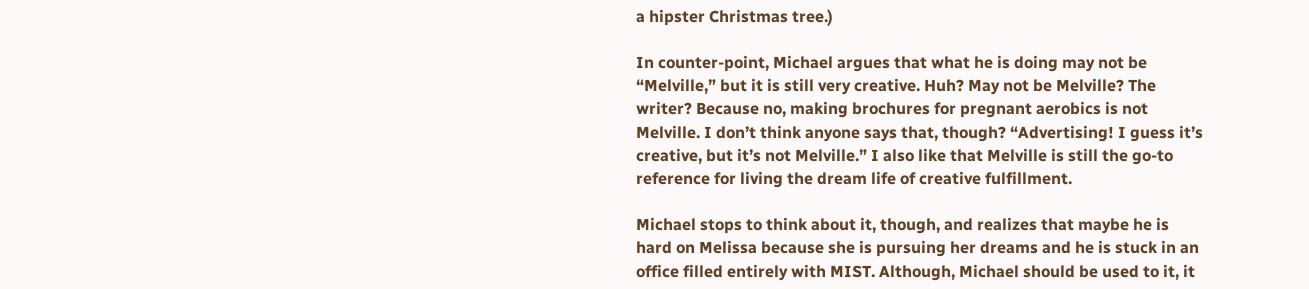a hipster Christmas tree.)

In counter-point, Michael argues that what he is doing may not be “Melville,” but it is still very creative. Huh? May not be Melville? The writer? Because no, making brochures for pregnant aerobics is not Melville. I don’t think anyone says that, though? “Advertising! I guess it’s creative, but it’s not Melville.” I also like that Melville is still the go-to reference for living the dream life of creative fulfillment.

Michael stops to think about it, though, and realizes that maybe he is hard on Melissa because she is pursuing her dreams and he is stuck in an office filled entirely with MIST. Although, Michael should be used to it, it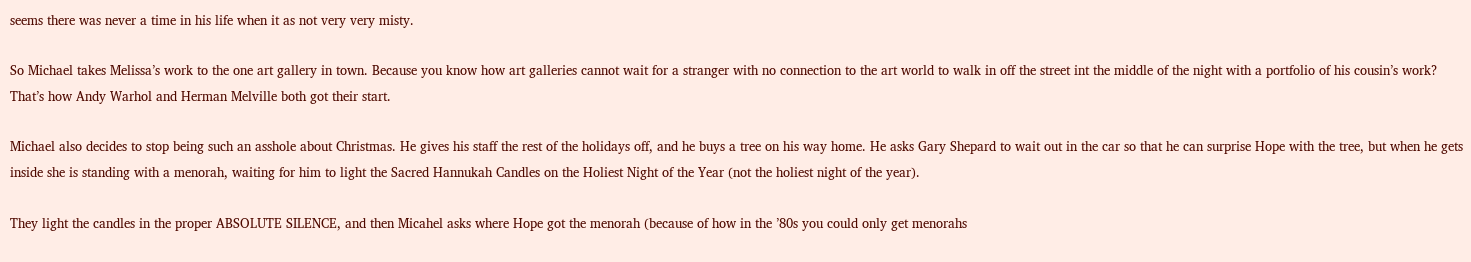seems there was never a time in his life when it as not very very misty.

So Michael takes Melissa’s work to the one art gallery in town. Because you know how art galleries cannot wait for a stranger with no connection to the art world to walk in off the street int the middle of the night with a portfolio of his cousin’s work? That’s how Andy Warhol and Herman Melville both got their start.

Michael also decides to stop being such an asshole about Christmas. He gives his staff the rest of the holidays off, and he buys a tree on his way home. He asks Gary Shepard to wait out in the car so that he can surprise Hope with the tree, but when he gets inside she is standing with a menorah, waiting for him to light the Sacred Hannukah Candles on the Holiest Night of the Year (not the holiest night of the year).

They light the candles in the proper ABSOLUTE SILENCE, and then Micahel asks where Hope got the menorah (because of how in the ’80s you could only get menorahs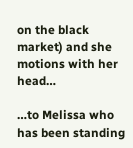on the black market) and she motions with her head…

…to Melissa who has been standing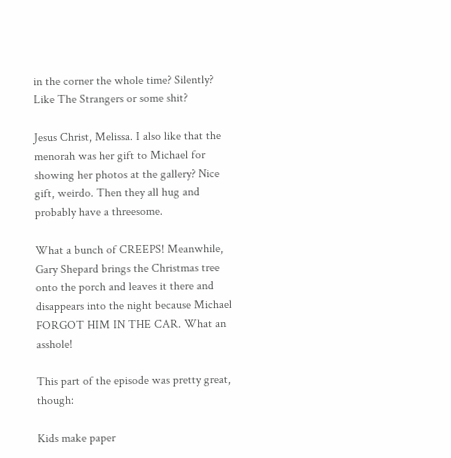in the corner the whole time? Silently? Like The Strangers or some shit?

Jesus Christ, Melissa. I also like that the menorah was her gift to Michael for showing her photos at the gallery? Nice gift, weirdo. Then they all hug and probably have a threesome.

What a bunch of CREEPS! Meanwhile, Gary Shepard brings the Christmas tree onto the porch and leaves it there and disappears into the night because Michael FORGOT HIM IN THE CAR. What an asshole!

This part of the episode was pretty great, though:

Kids make paper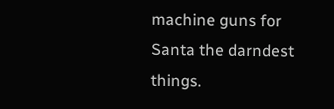machine guns for Santa the darndest things.